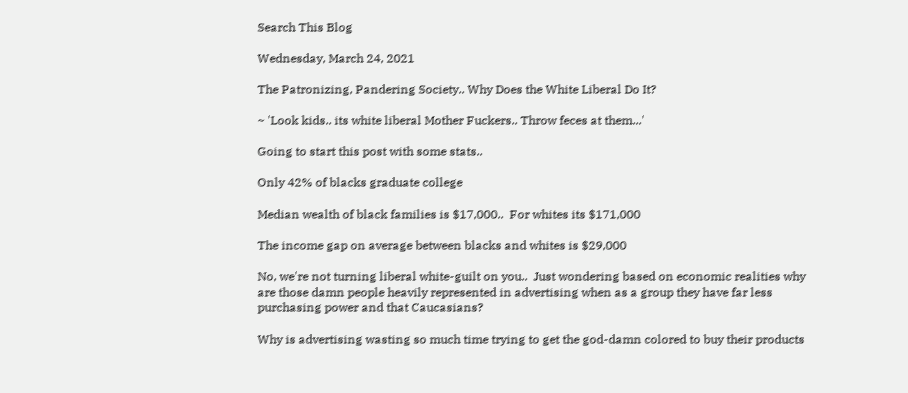Search This Blog

Wednesday, March 24, 2021

The Patronizing, Pandering Society.. Why Does the White Liberal Do It?

~ 'Look kids.. its white liberal Mother Fuckers.. Throw feces at them...'

Going to start this post with some stats..

Only 42% of blacks graduate college

Median wealth of black families is $17,000..  For whites its $171,000

The income gap on average between blacks and whites is $29,000

No, we're not turning liberal white-guilt on you..  Just wondering based on economic realities why are those damn people heavily represented in advertising when as a group they have far less purchasing power and that Caucasians?

Why is advertising wasting so much time trying to get the god-damn colored to buy their products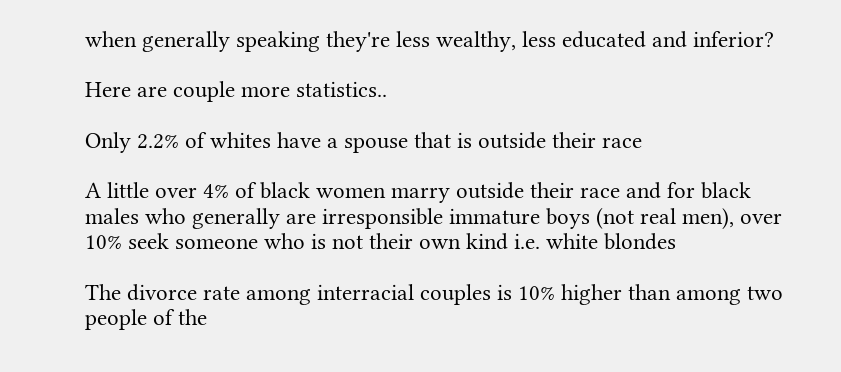when generally speaking they're less wealthy, less educated and inferior?

Here are couple more statistics..

Only 2.2% of whites have a spouse that is outside their race

A little over 4% of black women marry outside their race and for black males who generally are irresponsible immature boys (not real men), over 10% seek someone who is not their own kind i.e. white blondes

The divorce rate among interracial couples is 10% higher than among two people of the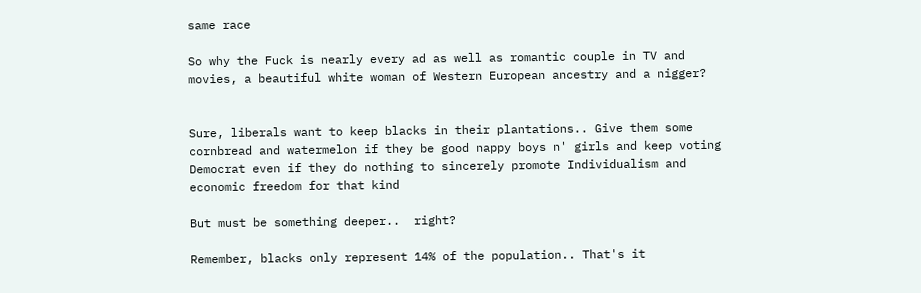same race

So why the Fuck is nearly every ad as well as romantic couple in TV and movies, a beautiful white woman of Western European ancestry and a nigger?


Sure, liberals want to keep blacks in their plantations.. Give them some cornbread and watermelon if they be good nappy boys n' girls and keep voting Democrat even if they do nothing to sincerely promote Individualism and economic freedom for that kind

But must be something deeper..  right?

Remember, blacks only represent 14% of the population.. That's it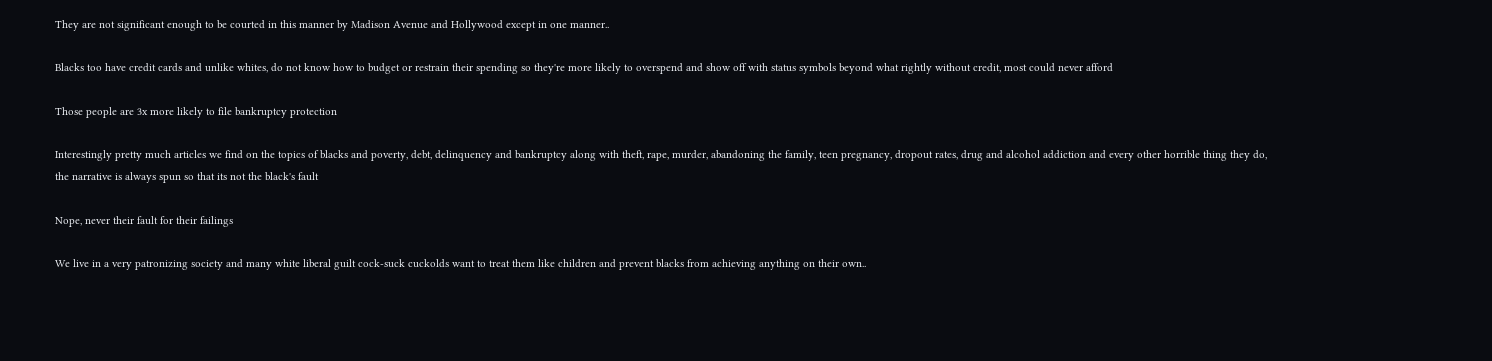They are not significant enough to be courted in this manner by Madison Avenue and Hollywood except in one manner..

Blacks too have credit cards and unlike whites, do not know how to budget or restrain their spending so they're more likely to overspend and show off with status symbols beyond what rightly without credit, most could never afford

Those people are 3x more likely to file bankruptcy protection

Interestingly pretty much articles we find on the topics of blacks and poverty, debt, delinquency and bankruptcy along with theft, rape, murder, abandoning the family, teen pregnancy, dropout rates, drug and alcohol addiction and every other horrible thing they do, the narrative is always spun so that its not the black's fault

Nope, never their fault for their failings

We live in a very patronizing society and many white liberal guilt cock-suck cuckolds want to treat them like children and prevent blacks from achieving anything on their own..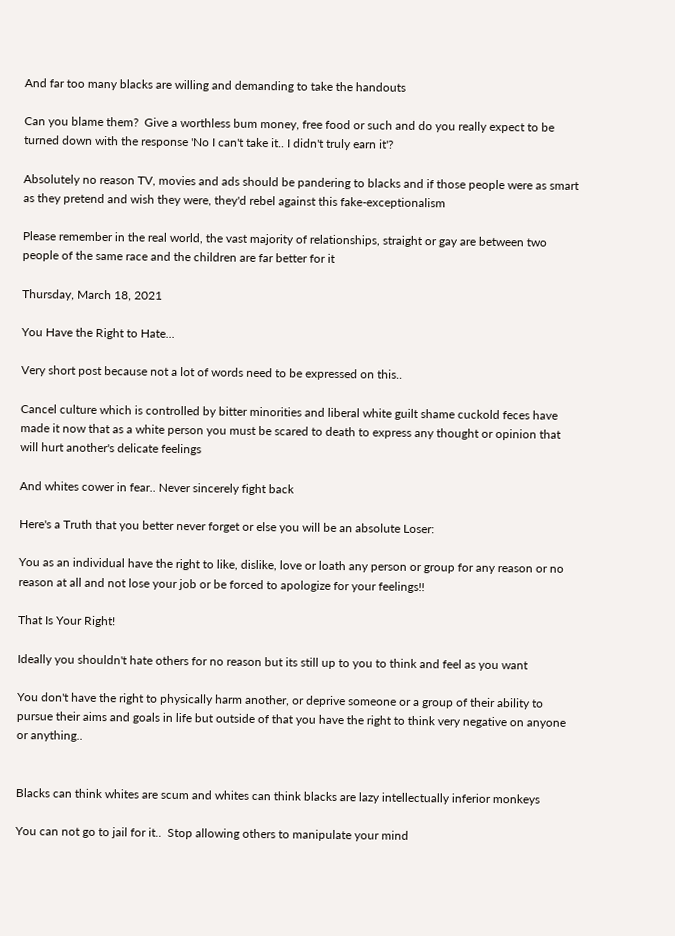And far too many blacks are willing and demanding to take the handouts

Can you blame them?  Give a worthless bum money, free food or such and do you really expect to be turned down with the response 'No I can't take it.. I didn't truly earn it'?

Absolutely no reason TV, movies and ads should be pandering to blacks and if those people were as smart as they pretend and wish they were, they'd rebel against this fake-exceptionalism

Please remember in the real world, the vast majority of relationships, straight or gay are between two people of the same race and the children are far better for it

Thursday, March 18, 2021

You Have the Right to Hate...

Very short post because not a lot of words need to be expressed on this..

Cancel culture which is controlled by bitter minorities and liberal white guilt shame cuckold feces have made it now that as a white person you must be scared to death to express any thought or opinion that will hurt another's delicate feelings

And whites cower in fear.. Never sincerely fight back

Here's a Truth that you better never forget or else you will be an absolute Loser:

You as an individual have the right to like, dislike, love or loath any person or group for any reason or no reason at all and not lose your job or be forced to apologize for your feelings!!

That Is Your Right!

Ideally you shouldn't hate others for no reason but its still up to you to think and feel as you want

You don't have the right to physically harm another, or deprive someone or a group of their ability to pursue their aims and goals in life but outside of that you have the right to think very negative on anyone or anything..


Blacks can think whites are scum and whites can think blacks are lazy intellectually inferior monkeys

You can not go to jail for it..  Stop allowing others to manipulate your mind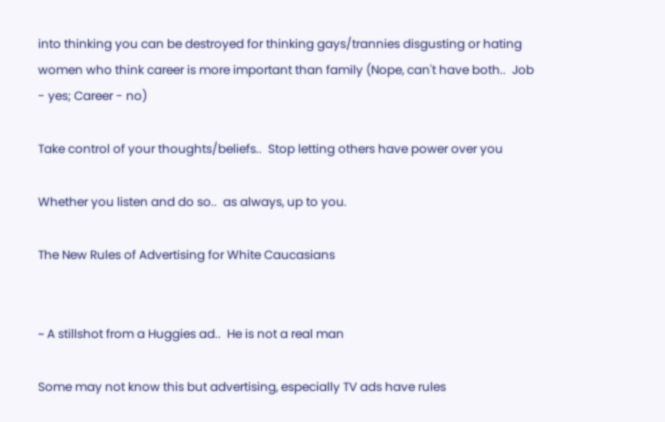into thinking you can be destroyed for thinking gays/trannies disgusting or hating women who think career is more important than family (Nope, can't have both..  Job - yes; Career - no)

Take control of your thoughts/beliefs..  Stop letting others have power over you

Whether you listen and do so..  as always, up to you.

The New Rules of Advertising for White Caucasians


~ A stillshot from a Huggies ad..  He is not a real man

Some may not know this but advertising, especially TV ads have rules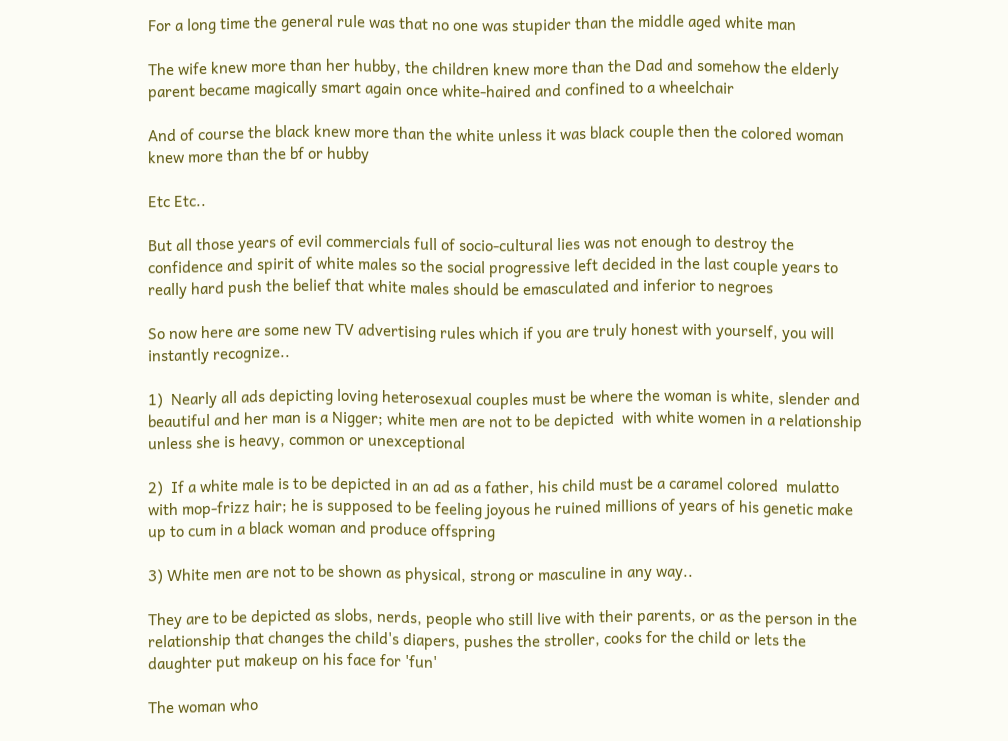For a long time the general rule was that no one was stupider than the middle aged white man

The wife knew more than her hubby, the children knew more than the Dad and somehow the elderly parent became magically smart again once white-haired and confined to a wheelchair

And of course the black knew more than the white unless it was black couple then the colored woman knew more than the bf or hubby

Etc Etc..

But all those years of evil commercials full of socio-cultural lies was not enough to destroy the confidence and spirit of white males so the social progressive left decided in the last couple years to really hard push the belief that white males should be emasculated and inferior to negroes

So now here are some new TV advertising rules which if you are truly honest with yourself, you will instantly recognize..

1)  Nearly all ads depicting loving heterosexual couples must be where the woman is white, slender and beautiful and her man is a Nigger; white men are not to be depicted  with white women in a relationship unless she is heavy, common or unexceptional

2)  If a white male is to be depicted in an ad as a father, his child must be a caramel colored  mulatto with mop-frizz hair; he is supposed to be feeling joyous he ruined millions of years of his genetic make up to cum in a black woman and produce offspring

3) White men are not to be shown as physical, strong or masculine in any way..

They are to be depicted as slobs, nerds, people who still live with their parents, or as the person in the relationship that changes the child's diapers, pushes the stroller, cooks for the child or lets the daughter put makeup on his face for 'fun'

The woman who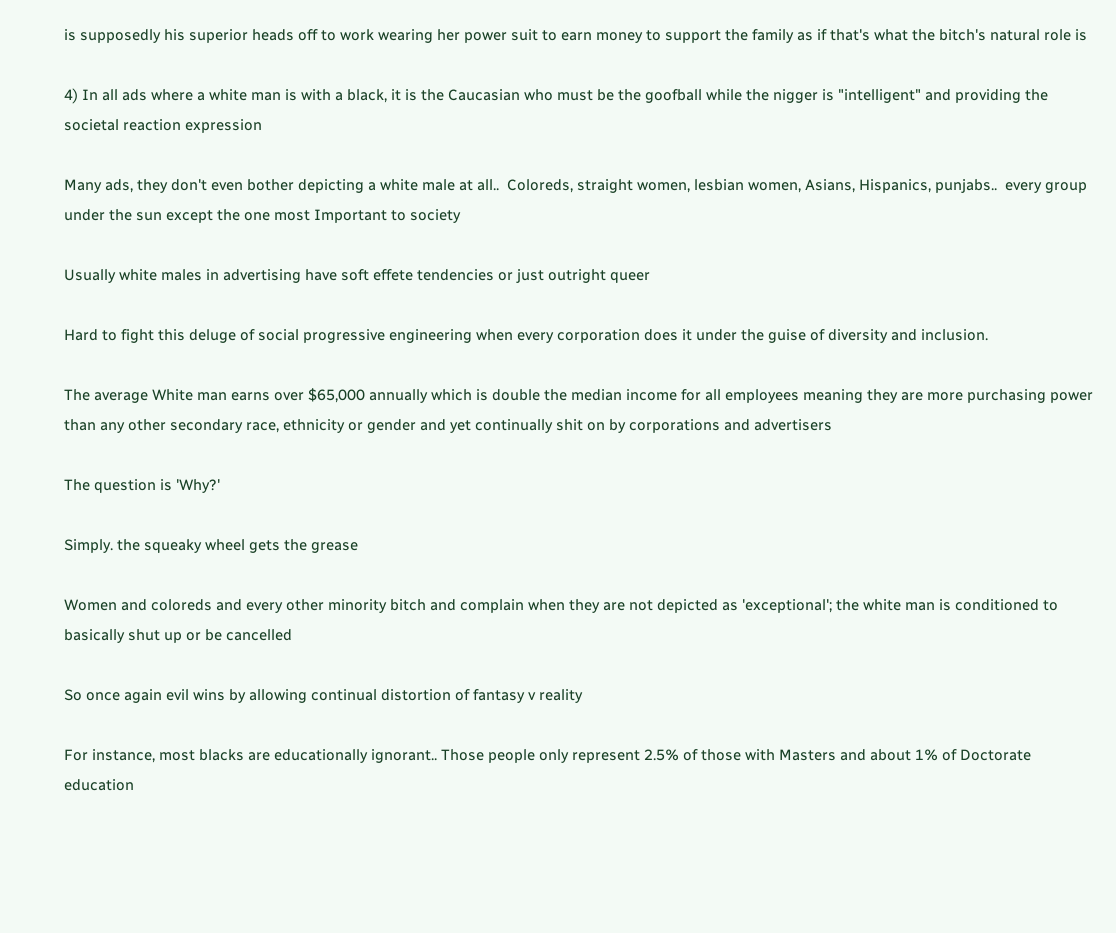is supposedly his superior heads off to work wearing her power suit to earn money to support the family as if that's what the bitch's natural role is

4) In all ads where a white man is with a black, it is the Caucasian who must be the goofball while the nigger is "intelligent" and providing the societal reaction expression

Many ads, they don't even bother depicting a white male at all..  Coloreds, straight women, lesbian women, Asians, Hispanics, punjabs..  every group under the sun except the one most Important to society

Usually white males in advertising have soft effete tendencies or just outright queer

Hard to fight this deluge of social progressive engineering when every corporation does it under the guise of diversity and inclusion.

The average White man earns over $65,000 annually which is double the median income for all employees meaning they are more purchasing power than any other secondary race, ethnicity or gender and yet continually shit on by corporations and advertisers

The question is 'Why?'

Simply. the squeaky wheel gets the grease

Women and coloreds and every other minority bitch and complain when they are not depicted as 'exceptional'; the white man is conditioned to basically shut up or be cancelled

So once again evil wins by allowing continual distortion of fantasy v reality

For instance, most blacks are educationally ignorant.. Those people only represent 2.5% of those with Masters and about 1% of Doctorate education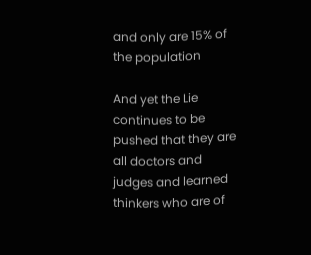and only are 15% of the population

And yet the Lie continues to be pushed that they are all doctors and judges and learned thinkers who are of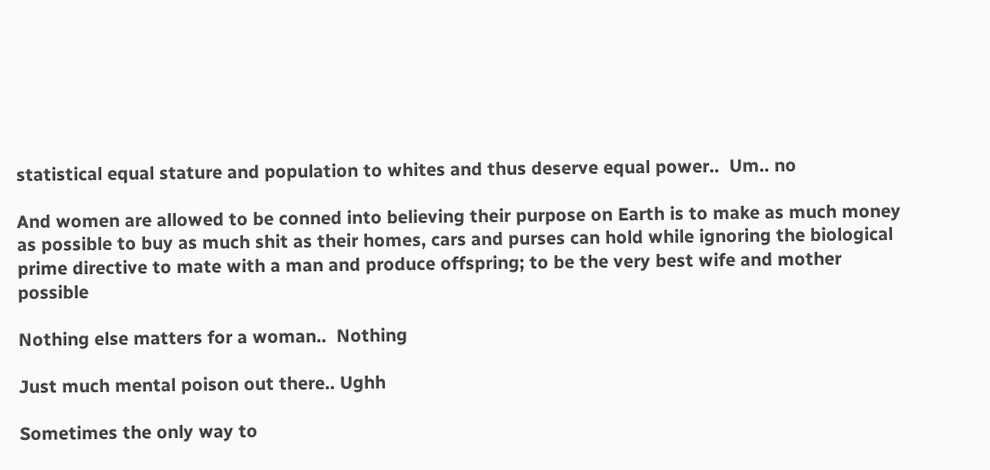statistical equal stature and population to whites and thus deserve equal power..  Um.. no

And women are allowed to be conned into believing their purpose on Earth is to make as much money as possible to buy as much shit as their homes, cars and purses can hold while ignoring the biological prime directive to mate with a man and produce offspring; to be the very best wife and mother possible

Nothing else matters for a woman..  Nothing

Just much mental poison out there.. Ughh

Sometimes the only way to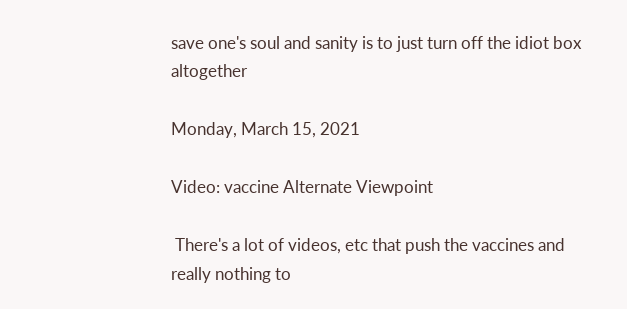save one's soul and sanity is to just turn off the idiot box altogether

Monday, March 15, 2021

Video: vaccine Alternate Viewpoint

 There's a lot of videos, etc that push the vaccines and really nothing to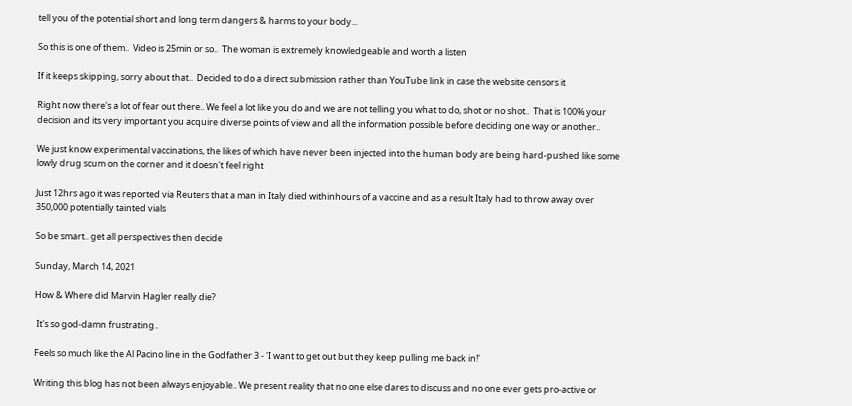tell you of the potential short and long term dangers & harms to your body...

So this is one of them..  Video is 25min or so..  The woman is extremely knowledgeable and worth a listen

If it keeps skipping, sorry about that..  Decided to do a direct submission rather than YouTube link in case the website censors it

Right now there's a lot of fear out there.. We feel a lot like you do and we are not telling you what to do, shot or no shot..  That is 100% your decision and its very important you acquire diverse points of view and all the information possible before deciding one way or another..

We just know experimental vaccinations, the likes of which have never been injected into the human body are being hard-pushed like some lowly drug scum on the corner and it doesn't feel right

Just 12hrs ago it was reported via Reuters that a man in Italy died withinhours of a vaccine and as a result Italy had to throw away over 350,000 potentially tainted vials

So be smart.. get all perspectives then decide

Sunday, March 14, 2021

How & Where did Marvin Hagler really die?

 It's so god-damn frustrating..

Feels so much like the Al Pacino line in the Godfather 3 - 'I want to get out but they keep pulling me back in!'

Writing this blog has not been always enjoyable.. We present reality that no one else dares to discuss and no one ever gets pro-active or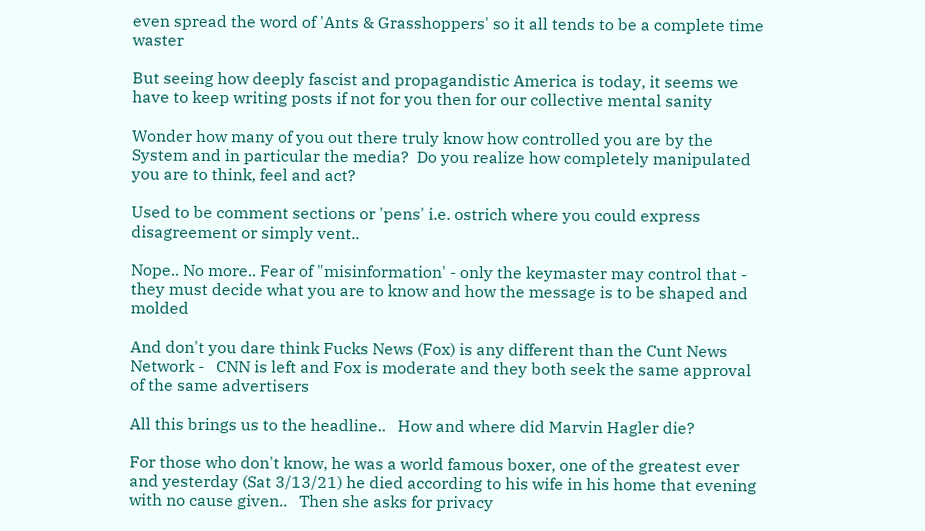even spread the word of 'Ants & Grasshoppers' so it all tends to be a complete time waster

But seeing how deeply fascist and propagandistic America is today, it seems we have to keep writing posts if not for you then for our collective mental sanity

Wonder how many of you out there truly know how controlled you are by the System and in particular the media?  Do you realize how completely manipulated you are to think, feel and act?

Used to be comment sections or 'pens' i.e. ostrich where you could express disagreement or simply vent..

Nope.. No more.. Fear of "misinformation' - only the keymaster may control that - they must decide what you are to know and how the message is to be shaped and molded

And don't you dare think Fucks News (Fox) is any different than the Cunt News Network -   CNN is left and Fox is moderate and they both seek the same approval of the same advertisers

All this brings us to the headline..   How and where did Marvin Hagler die?

For those who don't know, he was a world famous boxer, one of the greatest ever and yesterday (Sat 3/13/21) he died according to his wife in his home that evening with no cause given..   Then she asks for privacy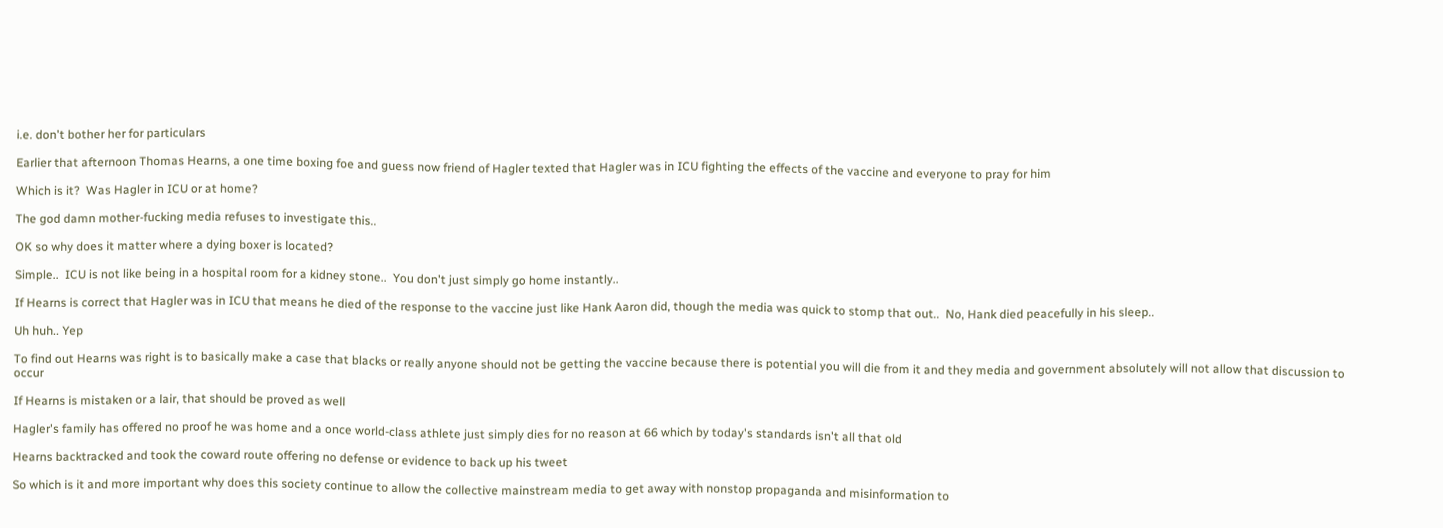i.e. don't bother her for particulars

Earlier that afternoon Thomas Hearns, a one time boxing foe and guess now friend of Hagler texted that Hagler was in ICU fighting the effects of the vaccine and everyone to pray for him

Which is it?  Was Hagler in ICU or at home?

The god damn mother-fucking media refuses to investigate this..

OK so why does it matter where a dying boxer is located?

Simple..  ICU is not like being in a hospital room for a kidney stone..  You don't just simply go home instantly..

If Hearns is correct that Hagler was in ICU that means he died of the response to the vaccine just like Hank Aaron did, though the media was quick to stomp that out..  No, Hank died peacefully in his sleep..

Uh huh.. Yep

To find out Hearns was right is to basically make a case that blacks or really anyone should not be getting the vaccine because there is potential you will die from it and they media and government absolutely will not allow that discussion to occur

If Hearns is mistaken or a lair, that should be proved as well

Hagler's family has offered no proof he was home and a once world-class athlete just simply dies for no reason at 66 which by today's standards isn't all that old

Hearns backtracked and took the coward route offering no defense or evidence to back up his tweet

So which is it and more important why does this society continue to allow the collective mainstream media to get away with nonstop propaganda and misinformation to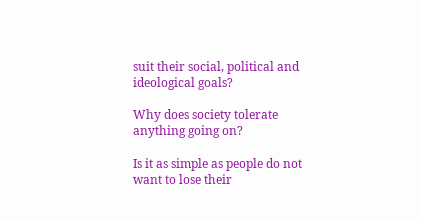suit their social, political and ideological goals?

Why does society tolerate anything going on?

Is it as simple as people do not want to lose their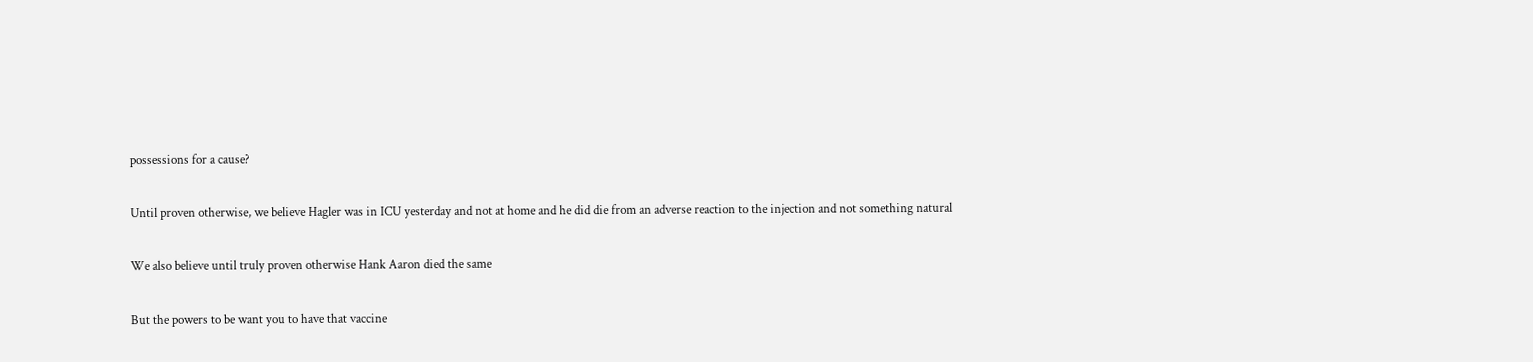possessions for a cause?

Until proven otherwise, we believe Hagler was in ICU yesterday and not at home and he did die from an adverse reaction to the injection and not something natural

We also believe until truly proven otherwise Hank Aaron died the same

But the powers to be want you to have that vaccine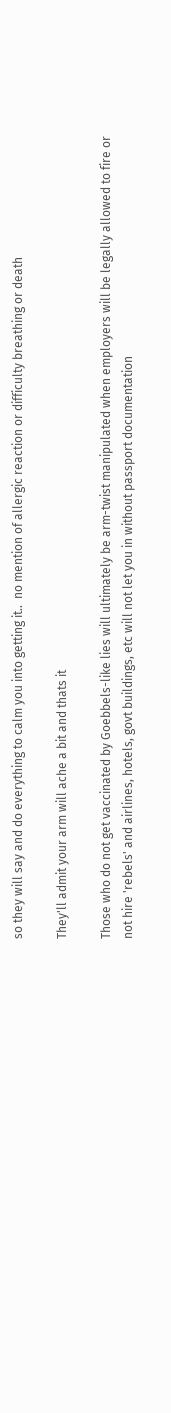so they will say and do everything to calm you into getting it..  no mention of allergic reaction or difficulty breathing or death

They'll admit your arm will ache a bit and thats it

Those who do not get vaccinated by Goebbels-like lies will ultimately be arm-twist manipulated when employers will be legally allowed to fire or not hire 'rebels' and airlines, hotels, govt buildings, etc will not let you in without passport documentation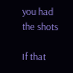you had the shots

If that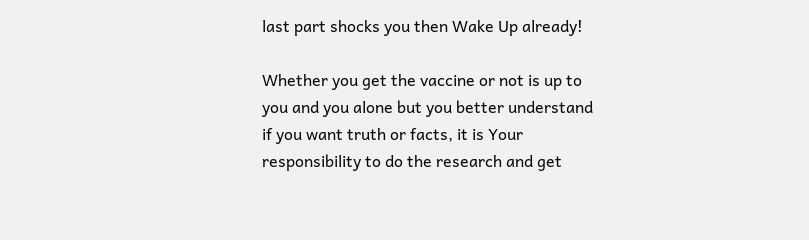last part shocks you then Wake Up already!

Whether you get the vaccine or not is up to you and you alone but you better understand if you want truth or facts, it is Your responsibility to do the research and get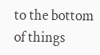to the bottom of things